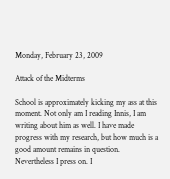Monday, February 23, 2009

Attack of the Midterms

School is approximately kicking my ass at this moment. Not only am I reading Innis, I am writing about him as well. I have made progress with my research, but how much is a good amount remains in question. Nevertheless I press on. I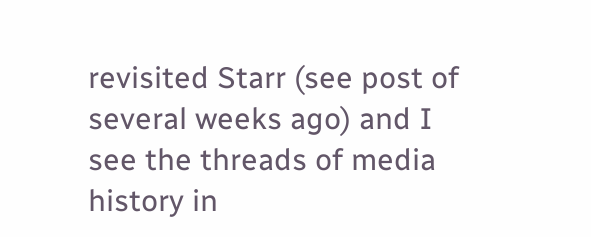revisited Starr (see post of several weeks ago) and I see the threads of media history in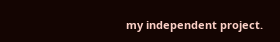my independent project.